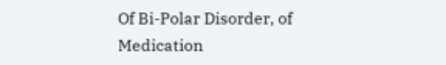Of Bi-Polar Disorder, of Medication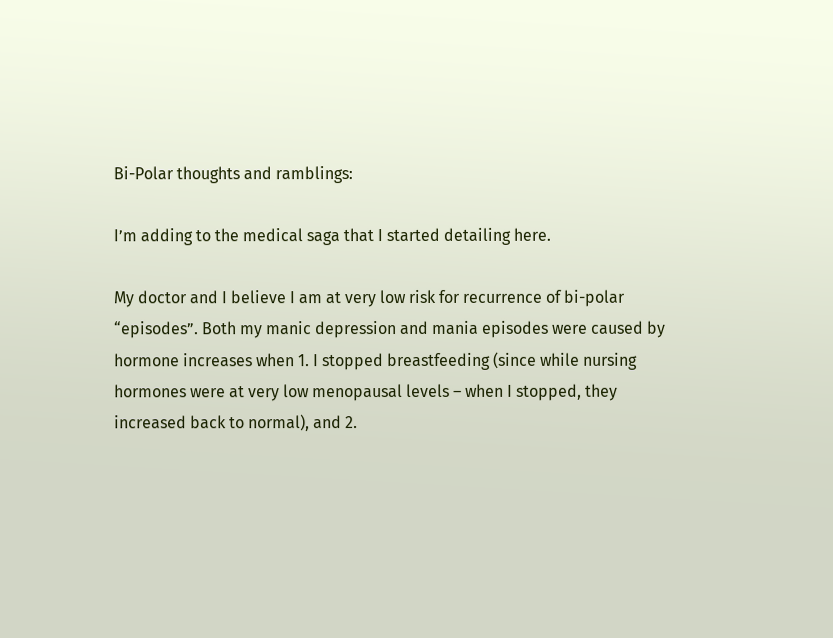Bi-Polar thoughts and ramblings:

I’m adding to the medical saga that I started detailing here.

My doctor and I believe I am at very low risk for recurrence of bi-polar “episodes”. Both my manic depression and mania episodes were caused by hormone increases when 1. I stopped breastfeeding (since while nursing hormones were at very low menopausal levels – when I stopped, they increased back to normal), and 2.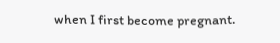when I first become pregnant.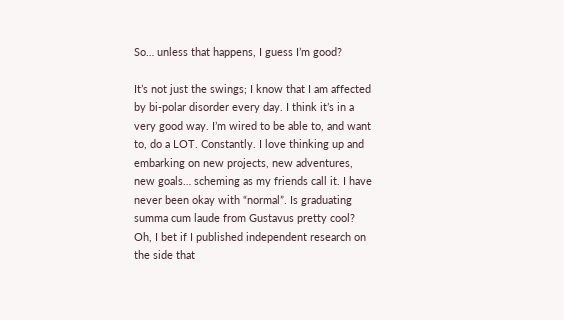So… unless that happens, I guess I’m good?

It’s not just the swings; I know that I am affected by bi-polar disorder every day. I think it’s in a very good way. I’m wired to be able to, and want to, do a LOT. Constantly. I love thinking up and embarking on new projects, new adventures, new goals… scheming as my friends call it. I have never been okay with “normal”. Is graduating summa cum laude from Gustavus pretty cool? Oh, I bet if I published independent research on the side that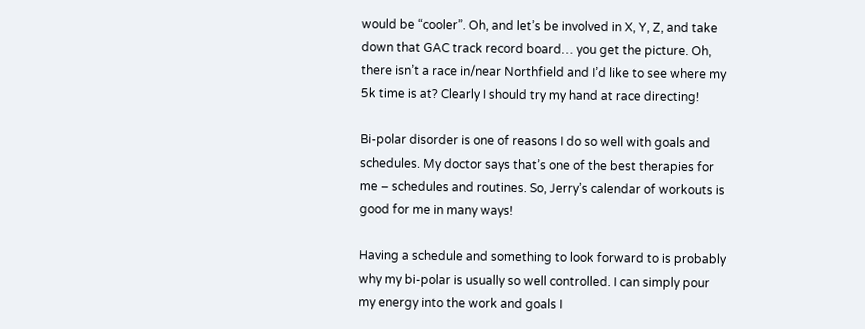would be “cooler”. Oh, and let’s be involved in X, Y, Z, and take down that GAC track record board… you get the picture. Oh, there isn’t a race in/near Northfield and I’d like to see where my 5k time is at? Clearly I should try my hand at race directing!

Bi-polar disorder is one of reasons I do so well with goals and schedules. My doctor says that’s one of the best therapies for me – schedules and routines. So, Jerry’s calendar of workouts is good for me in many ways!

Having a schedule and something to look forward to is probably why my bi-polar is usually so well controlled. I can simply pour my energy into the work and goals I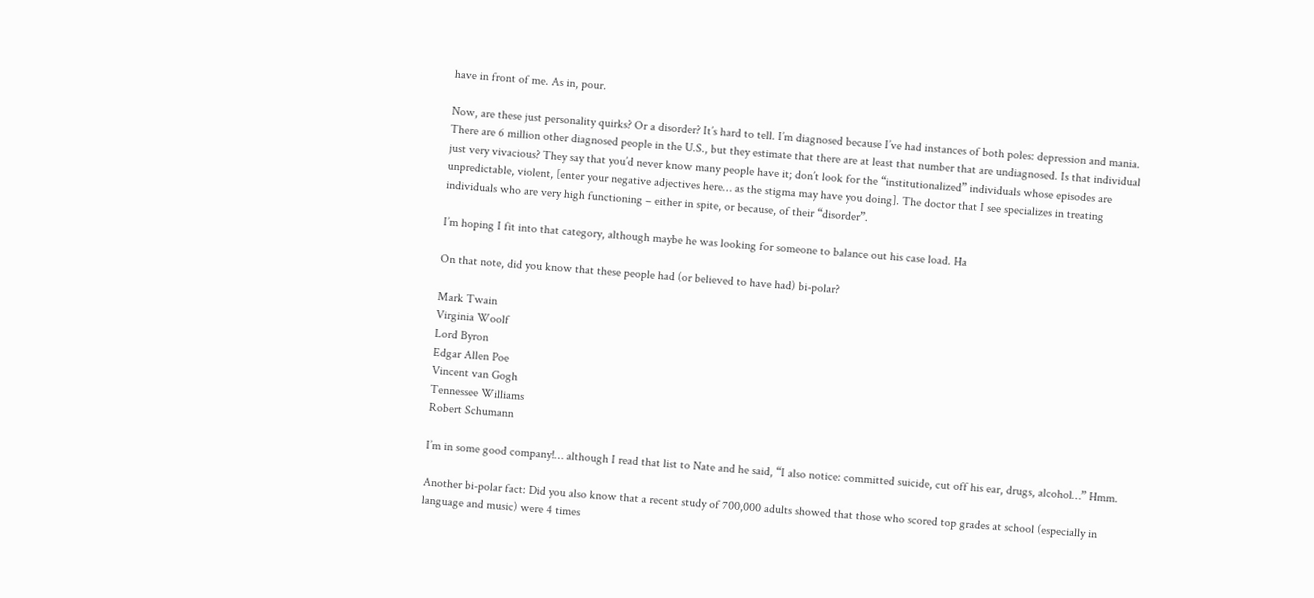have in front of me. As in, pour.

Now, are these just personality quirks? Or a disorder? It’s hard to tell. I’m diagnosed because I’ve had instances of both poles: depression and mania. There are 6 million other diagnosed people in the U.S., but they estimate that there are at least that number that are undiagnosed. Is that individual just very vivacious? They say that you’d never know many people have it; don’t look for the “institutionalized” individuals whose episodes are unpredictable, violent, [enter your negative adjectives here… as the stigma may have you doing]. The doctor that I see specializes in treating individuals who are very high functioning – either in spite, or because, of their “disorder”.

I’m hoping I fit into that category, although maybe he was looking for someone to balance out his case load. Ha

On that note, did you know that these people had (or believed to have had) bi-polar?

Mark Twain
Virginia Woolf
Lord Byron
Edgar Allen Poe
Vincent van Gogh
Tennessee Williams
Robert Schumann

I’m in some good company!… although I read that list to Nate and he said, “I also notice: committed suicide, cut off his ear, drugs, alcohol…” Hmm.

Another bi-polar fact: Did you also know that a recent study of 700,000 adults showed that those who scored top grades at school (especially in language and music) were 4 times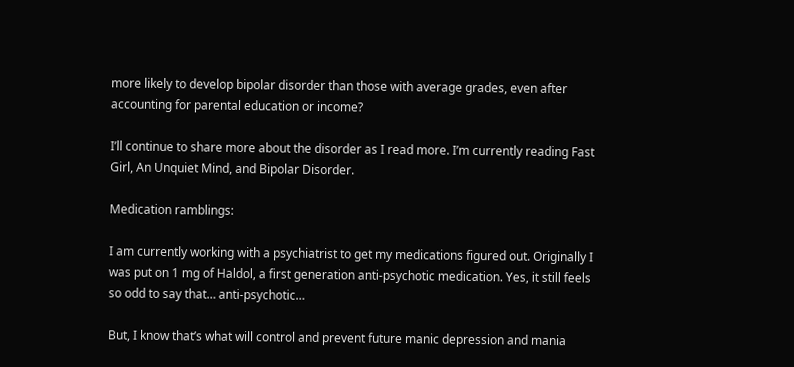more likely to develop bipolar disorder than those with average grades, even after accounting for parental education or income?

I’ll continue to share more about the disorder as I read more. I’m currently reading Fast Girl, An Unquiet Mind, and Bipolar Disorder.

Medication ramblings:

I am currently working with a psychiatrist to get my medications figured out. Originally I was put on 1 mg of Haldol, a first generation anti-psychotic medication. Yes, it still feels so odd to say that… anti-psychotic…

But, I know that’s what will control and prevent future manic depression and mania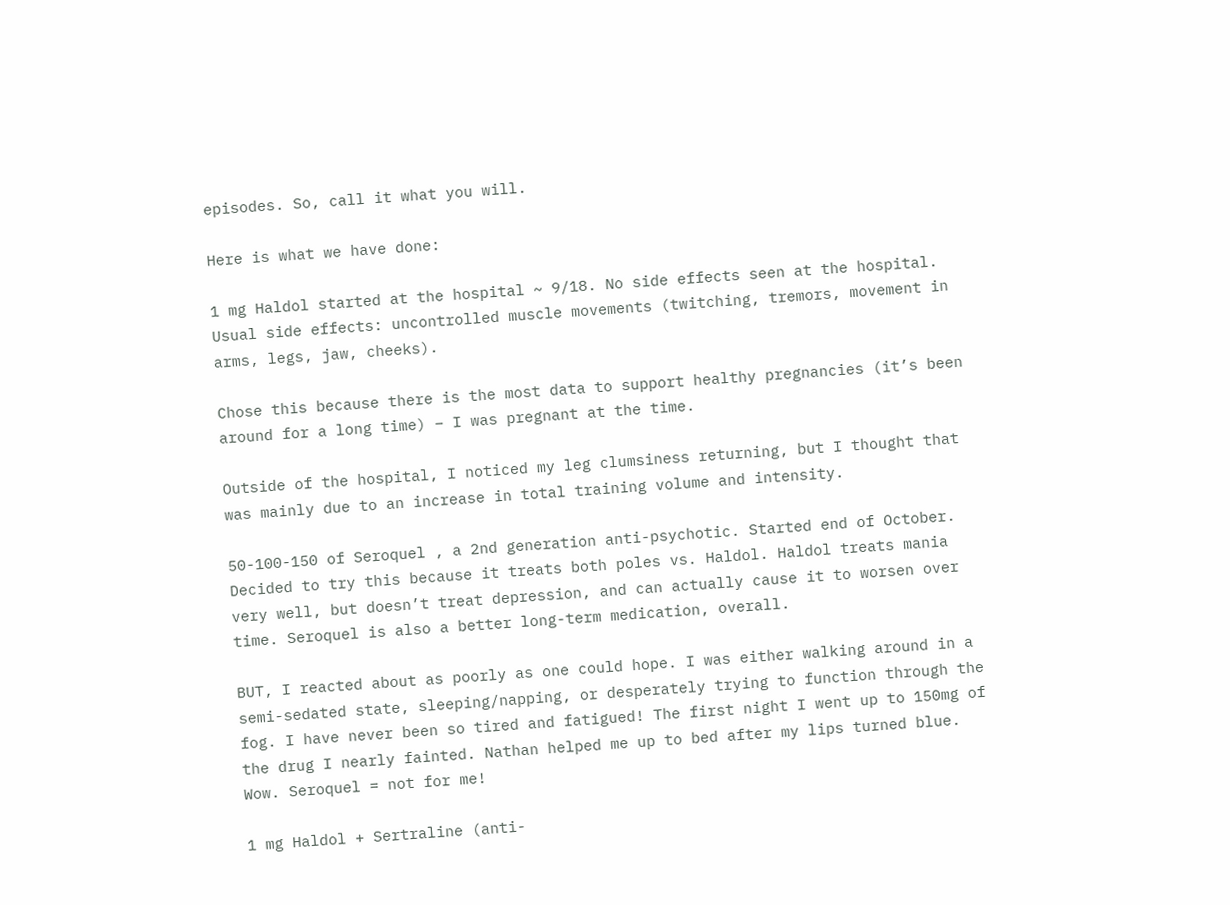episodes. So, call it what you will.

Here is what we have done:

1 mg Haldol started at the hospital ~ 9/18. No side effects seen at the hospital. Usual side effects: uncontrolled muscle movements (twitching, tremors, movement in arms, legs, jaw, cheeks).

Chose this because there is the most data to support healthy pregnancies (it’s been around for a long time) – I was pregnant at the time.

Outside of the hospital, I noticed my leg clumsiness returning, but I thought that was mainly due to an increase in total training volume and intensity.

50-100-150 of Seroquel , a 2nd generation anti-psychotic. Started end of October. Decided to try this because it treats both poles vs. Haldol. Haldol treats mania very well, but doesn’t treat depression, and can actually cause it to worsen over time. Seroquel is also a better long-term medication, overall.

BUT, I reacted about as poorly as one could hope. I was either walking around in a semi-sedated state, sleeping/napping, or desperately trying to function through the fog. I have never been so tired and fatigued! The first night I went up to 150mg of the drug I nearly fainted. Nathan helped me up to bed after my lips turned blue. Wow. Seroquel = not for me!

1 mg Haldol + Sertraline (anti-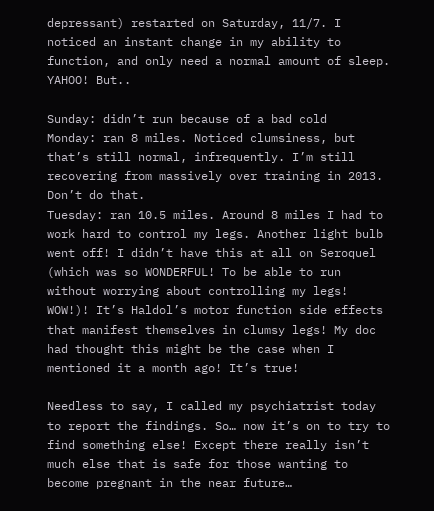depressant) restarted on Saturday, 11/7. I noticed an instant change in my ability to function, and only need a normal amount of sleep. YAHOO! But..

Sunday: didn’t run because of a bad cold
Monday: ran 8 miles. Noticed clumsiness, but that’s still normal, infrequently. I’m still recovering from massively over training in 2013. Don’t do that.
Tuesday: ran 10.5 miles. Around 8 miles I had to work hard to control my legs. Another light bulb went off! I didn’t have this at all on Seroquel (which was so WONDERFUL! To be able to run without worrying about controlling my legs! WOW!)! It’s Haldol’s motor function side effects that manifest themselves in clumsy legs! My doc had thought this might be the case when I mentioned it a month ago! It’s true!

Needless to say, I called my psychiatrist today to report the findings. So… now it’s on to try to find something else! Except there really isn’t much else that is safe for those wanting to become pregnant in the near future…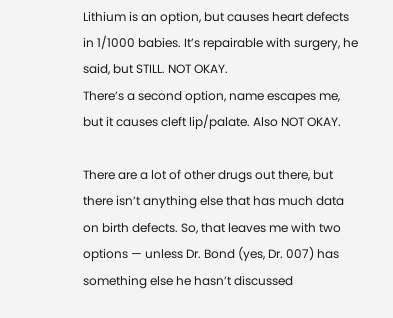Lithium is an option, but causes heart defects in 1/1000 babies. It’s repairable with surgery, he said, but STILL. NOT OKAY.
There’s a second option, name escapes me, but it causes cleft lip/palate. Also NOT OKAY.

There are a lot of other drugs out there, but there isn’t anything else that has much data on birth defects. So, that leaves me with two options — unless Dr. Bond (yes, Dr. 007) has something else he hasn’t discussed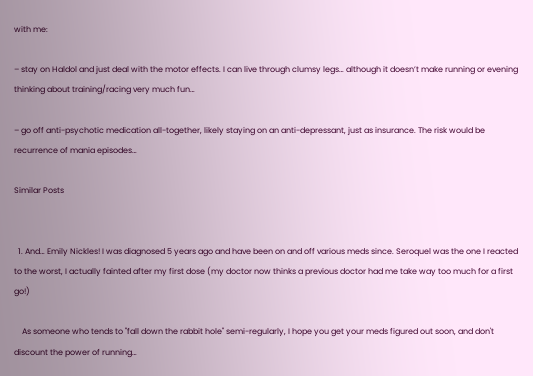with me:

– stay on Haldol and just deal with the motor effects. I can live through clumsy legs… although it doesn’t make running or evening thinking about training/racing very much fun…

– go off anti-psychotic medication all-together, likely staying on an anti-depressant, just as insurance. The risk would be recurrence of mania episodes…

Similar Posts


  1. And… Emily Nickles! I was diagnosed 5 years ago and have been on and off various meds since. Seroquel was the one I reacted to the worst, I actually fainted after my first dose (my doctor now thinks a previous doctor had me take way too much for a first go!)

    As someone who tends to "fall down the rabbit hole" semi-regularly, I hope you get your meds figured out soon, and don't discount the power of running…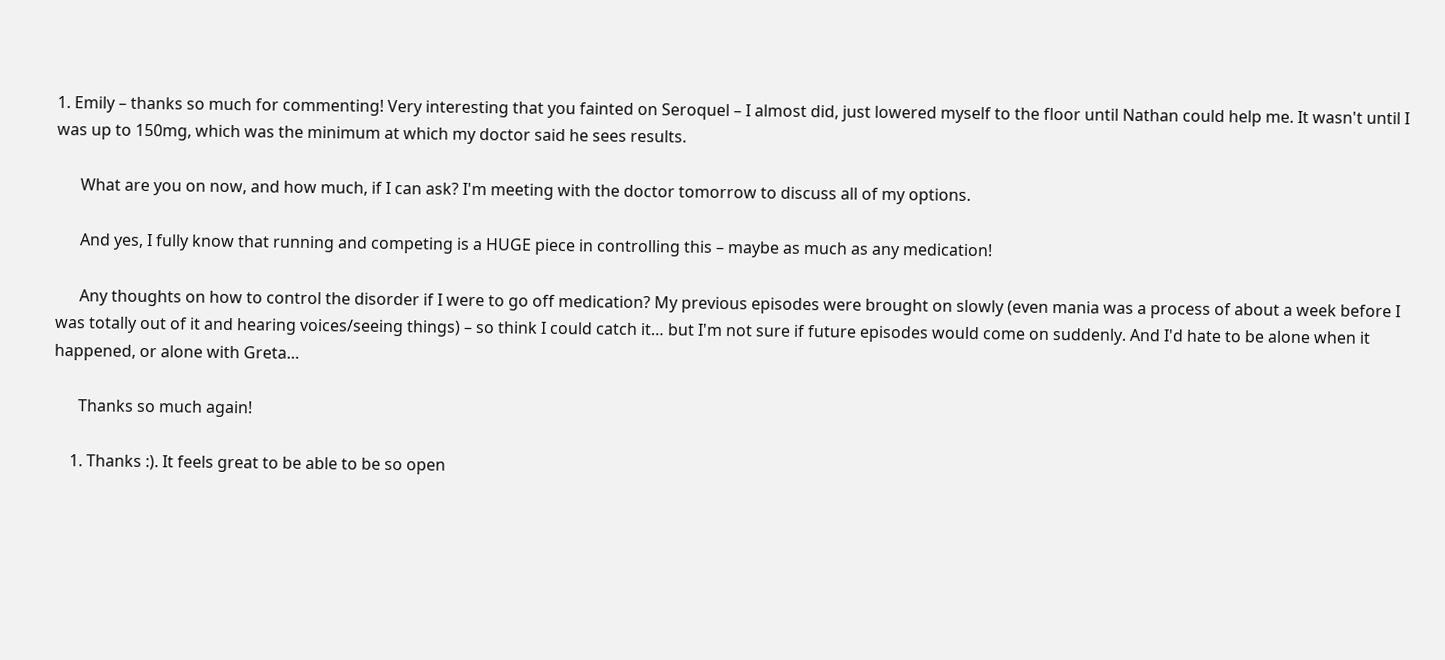1. Emily – thanks so much for commenting! Very interesting that you fainted on Seroquel – I almost did, just lowered myself to the floor until Nathan could help me. It wasn't until I was up to 150mg, which was the minimum at which my doctor said he sees results.

      What are you on now, and how much, if I can ask? I'm meeting with the doctor tomorrow to discuss all of my options.

      And yes, I fully know that running and competing is a HUGE piece in controlling this – maybe as much as any medication!

      Any thoughts on how to control the disorder if I were to go off medication? My previous episodes were brought on slowly (even mania was a process of about a week before I was totally out of it and hearing voices/seeing things) – so think I could catch it… but I'm not sure if future episodes would come on suddenly. And I'd hate to be alone when it happened, or alone with Greta…

      Thanks so much again!

    1. Thanks :). It feels great to be able to be so open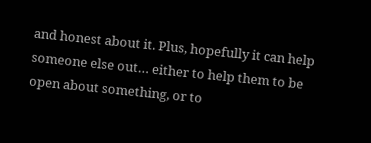and honest about it. Plus, hopefully it can help someone else out… either to help them to be open about something, or to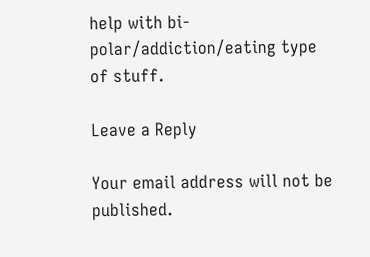help with bi-polar/addiction/eating type of stuff.

Leave a Reply

Your email address will not be published.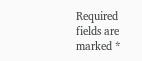Required fields are marked *